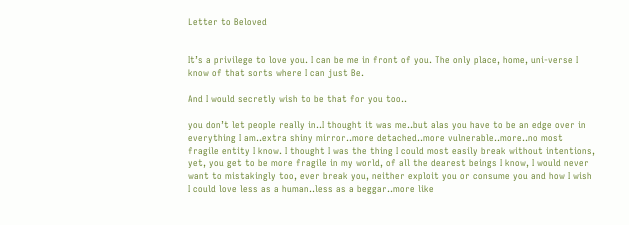Letter to Beloved


It’s a privilege to love you. I can be me in front of you. The only place, home, uni-verse I know of that sorts where I can just Be.

And I would secretly wish to be that for you too..

you don’t let people really in..I thought it was me..but alas you have to be an edge over in everything I am..extra shiny mirror..more detached..more vulnerable..more..no most fragile entity I know. I thought I was the thing I could most easily break without intentions, yet, you get to be more fragile in my world, of all the dearest beings I know, I would never want to mistakingly too, ever break you, neither exploit you or consume you and how I wish I could love less as a human..less as a beggar..more like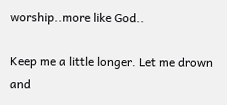worship..more like God..

Keep me a little longer. Let me drown and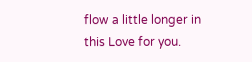flow a little longer in this Love for you.